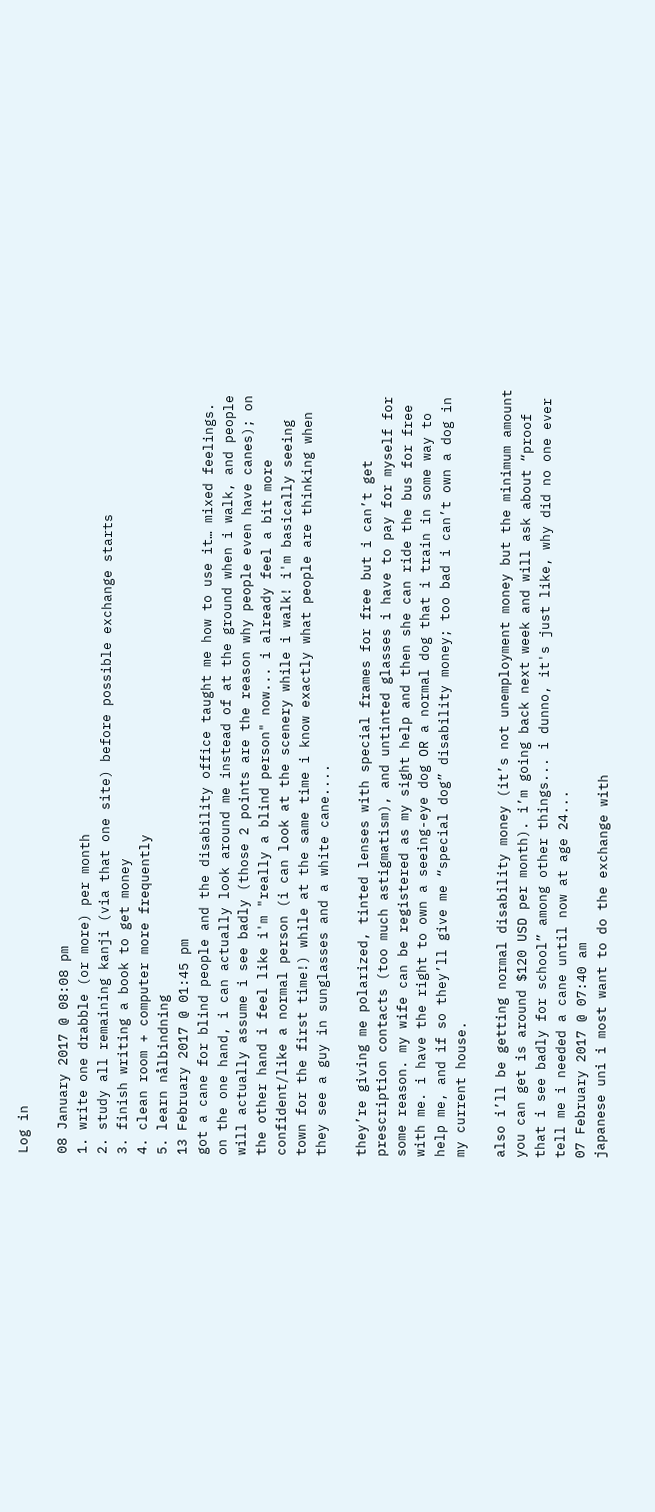Log in

08 January 2017 @ 08:08 pm
1. write one drabble (or more) per month
2. study all remaining kanji (via that one site) before possible exchange starts
3. finish writing a book to get money
4. clean room + computer more frequently
5. learn nålbindning
13 February 2017 @ 01:45 pm
got a cane for blind people and the disability office taught me how to use it… mixed feelings. on the one hand, i can actually look around me instead of at the ground when i walk, and people will actually assume i see badly (those 2 points are the reason why people even have canes); on the other hand i feel like i'm "really a blind person" now... i already feel a bit more confident/like a normal person (i can look at the scenery while i walk! i'm basically seeing town for the first time!) while at the same time i know exactly what people are thinking when they see a guy in sunglasses and a white cane....

they’re giving me polarized, tinted lenses with special frames for free but i can’t get prescription contacts (too much astigmatism), and untinted glasses i have to pay for myself for some reason. my wife can be registered as my sight help and then she can ride the bus for free with me. i have the right to own a seeing-eye dog OR a normal dog that i train in some way to help me, and if so they’ll give me “special dog” disability money; too bad i can’t own a dog in my current house.

also i’ll be getting normal disability money (it’s not unemployment money but the minimum amount you can get is around $120 USD per month). i’m going back next week and will ask about “proof that i see badly for school” among other things... i dunno, it's just like, why did no one ever tell me i needed a cane until now at age 24...
07 February 2017 @ 07:40 am
japanese uni i most want to do the exchange with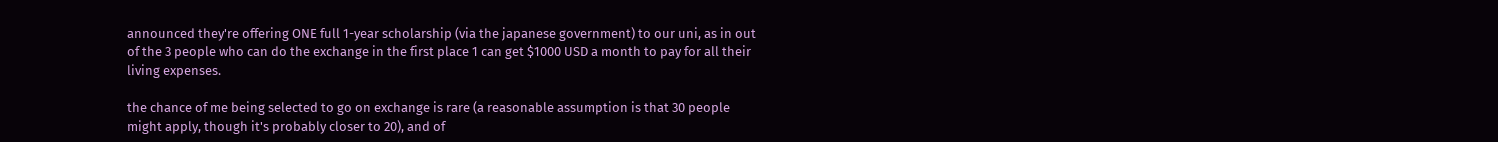announced they're offering ONE full 1-year scholarship (via the japanese government) to our uni, as in out of the 3 people who can do the exchange in the first place 1 can get $1000 USD a month to pay for all their living expenses.

the chance of me being selected to go on exchange is rare (a reasonable assumption is that 30 people might apply, though it's probably closer to 20), and of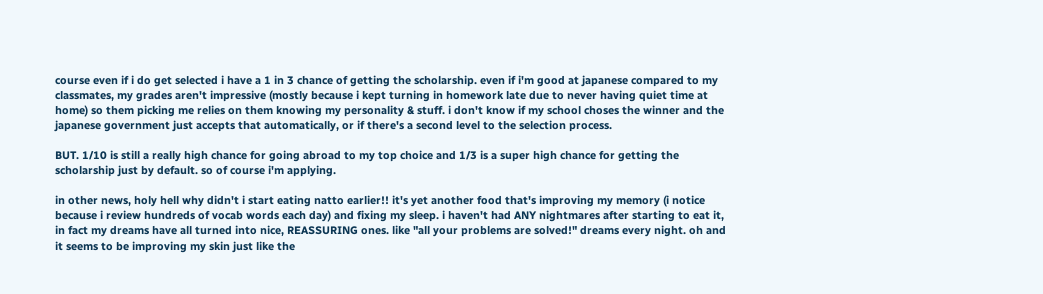course even if i do get selected i have a 1 in 3 chance of getting the scholarship. even if i'm good at japanese compared to my classmates, my grades aren't impressive (mostly because i kept turning in homework late due to never having quiet time at home) so them picking me relies on them knowing my personality & stuff. i don't know if my school choses the winner and the japanese government just accepts that automatically, or if there's a second level to the selection process.

BUT. 1/10 is still a really high chance for going abroad to my top choice and 1/3 is a super high chance for getting the scholarship just by default. so of course i'm applying.

in other news, holy hell why didn't i start eating natto earlier!! it's yet another food that's improving my memory (i notice because i review hundreds of vocab words each day) and fixing my sleep. i haven't had ANY nightmares after starting to eat it, in fact my dreams have all turned into nice, REASSURING ones. like "all your problems are solved!" dreams every night. oh and it seems to be improving my skin just like the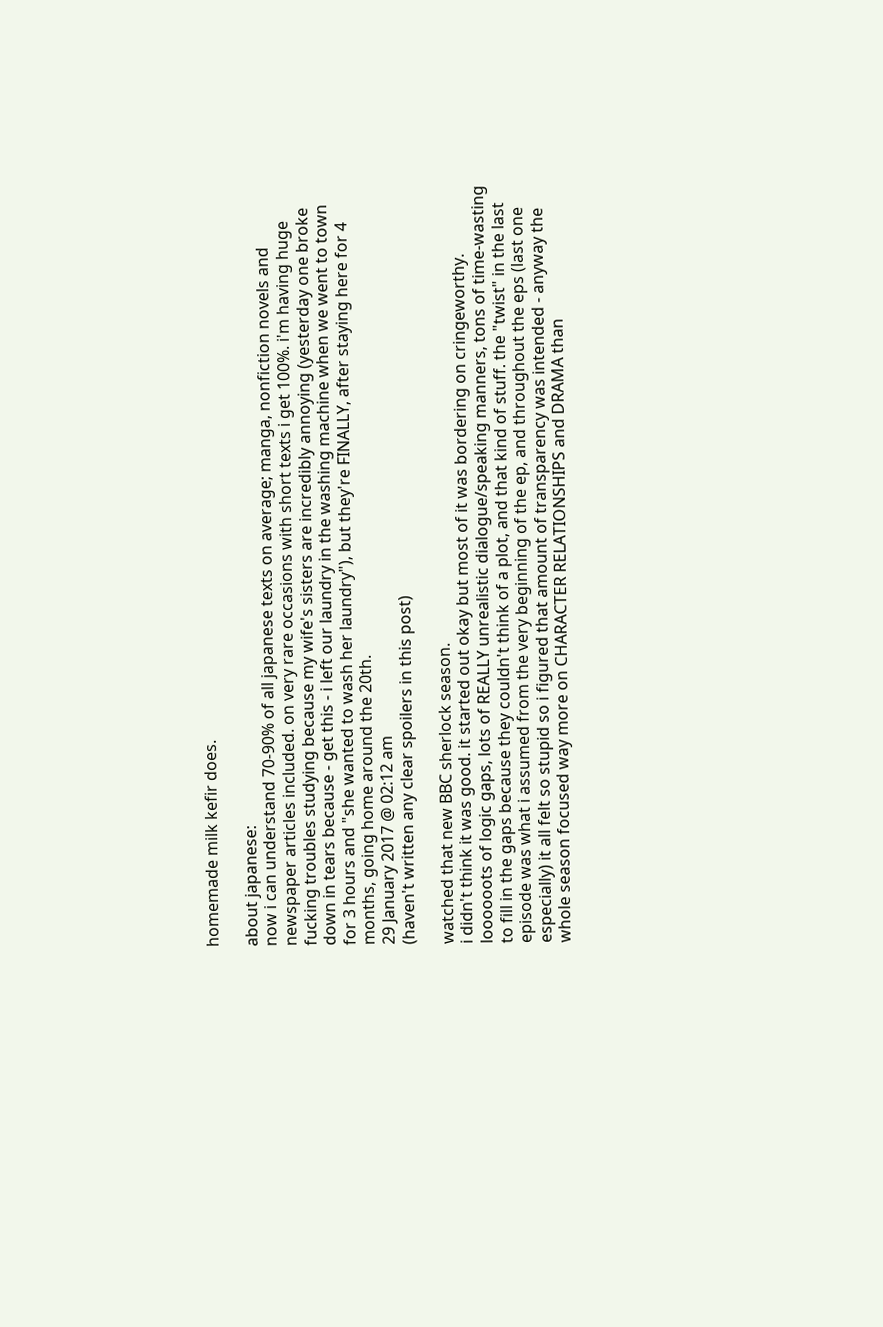homemade milk kefir does.

about japanese:
now i can understand 70-90% of all japanese texts on average; manga, nonfiction novels and newspaper articles included. on very rare occasions with short texts i get 100%. i'm having huge fucking troubles studying because my wife's sisters are incredibly annoying (yesterday one broke down in tears because - get this - i left our laundry in the washing machine when we went to town for 3 hours and "she wanted to wash her laundry"), but they're FINALLY, after staying here for 4 months, going home around the 20th.
29 January 2017 @ 02:12 am
(haven't written any clear spoilers in this post)

watched that new BBC sherlock season.
i didn't think it was good. it started out okay but most of it was bordering on cringeworthy. loooooots of logic gaps, lots of REALLY unrealistic dialogue/speaking manners, tons of time-wasting to fill in the gaps because they couldn't think of a plot, and that kind of stuff. the "twist" in the last episode was what i assumed from the very beginning of the ep, and throughout the eps (last one especially) it all felt so stupid so i figured that amount of transparency was intended - anyway the whole season focused way more on CHARACTER RELATIONSHIPS and DRAMA than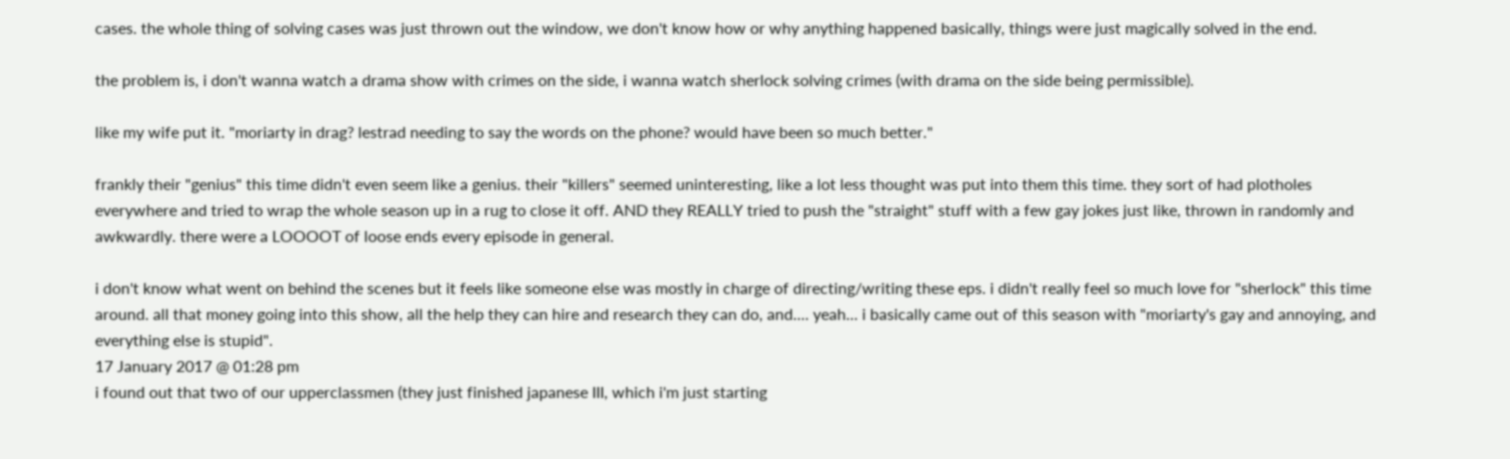cases. the whole thing of solving cases was just thrown out the window, we don't know how or why anything happened basically, things were just magically solved in the end.

the problem is, i don't wanna watch a drama show with crimes on the side, i wanna watch sherlock solving crimes (with drama on the side being permissible).

like my wife put it. "moriarty in drag? lestrad needing to say the words on the phone? would have been so much better."

frankly their "genius" this time didn't even seem like a genius. their "killers" seemed uninteresting, like a lot less thought was put into them this time. they sort of had plotholes everywhere and tried to wrap the whole season up in a rug to close it off. AND they REALLY tried to push the "straight" stuff with a few gay jokes just like, thrown in randomly and awkwardly. there were a LOOOOT of loose ends every episode in general.

i don't know what went on behind the scenes but it feels like someone else was mostly in charge of directing/writing these eps. i didn't really feel so much love for "sherlock" this time around. all that money going into this show, all the help they can hire and research they can do, and.... yeah... i basically came out of this season with "moriarty's gay and annoying, and everything else is stupid".
17 January 2017 @ 01:28 pm
i found out that two of our upperclassmen (they just finished japanese III, which i'm just starting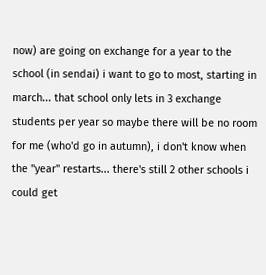now) are going on exchange for a year to the school (in sendai) i want to go to most, starting in march... that school only lets in 3 exchange students per year so maybe there will be no room for me (who'd go in autumn), i don't know when the "year" restarts... there's still 2 other schools i could get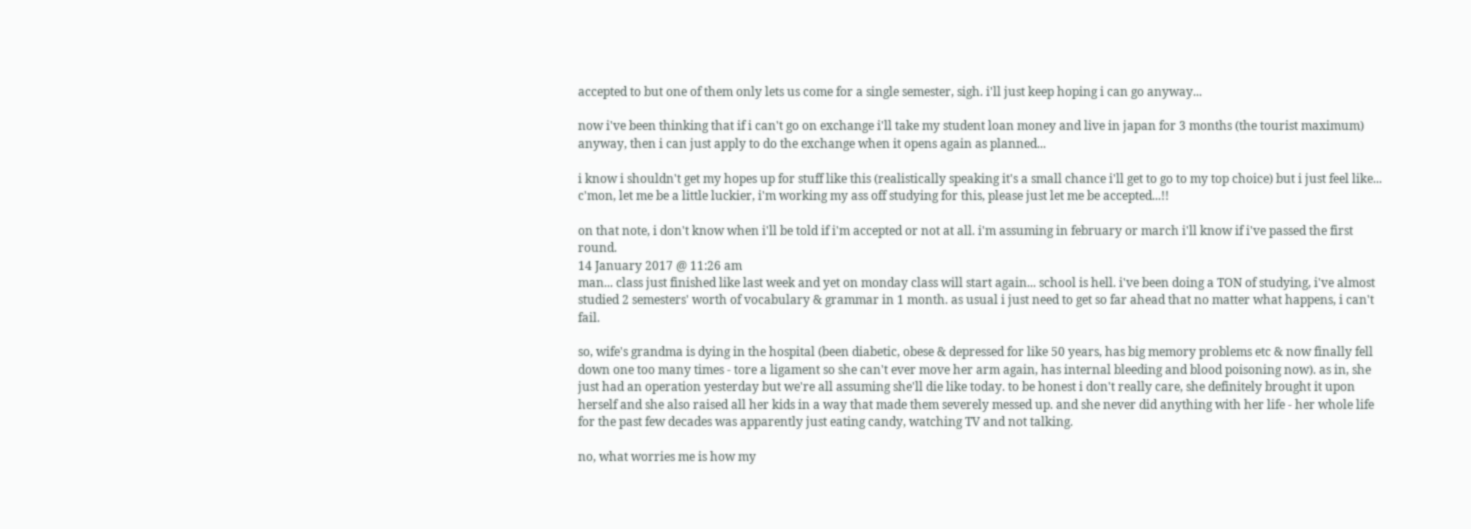accepted to but one of them only lets us come for a single semester, sigh. i'll just keep hoping i can go anyway...

now i've been thinking that if i can't go on exchange i'll take my student loan money and live in japan for 3 months (the tourist maximum) anyway, then i can just apply to do the exchange when it opens again as planned...

i know i shouldn't get my hopes up for stuff like this (realistically speaking it's a small chance i'll get to go to my top choice) but i just feel like... c'mon, let me be a little luckier, i'm working my ass off studying for this, please just let me be accepted...!!

on that note, i don't know when i'll be told if i'm accepted or not at all. i'm assuming in february or march i'll know if i've passed the first round.
14 January 2017 @ 11:26 am
man... class just finished like last week and yet on monday class will start again... school is hell. i've been doing a TON of studying, i've almost studied 2 semesters' worth of vocabulary & grammar in 1 month. as usual i just need to get so far ahead that no matter what happens, i can't fail.

so, wife's grandma is dying in the hospital (been diabetic, obese & depressed for like 50 years, has big memory problems etc & now finally fell down one too many times - tore a ligament so she can't ever move her arm again, has internal bleeding and blood poisoning now). as in, she just had an operation yesterday but we're all assuming she'll die like today. to be honest i don't really care, she definitely brought it upon herself and she also raised all her kids in a way that made them severely messed up. and she never did anything with her life - her whole life for the past few decades was apparently just eating candy, watching TV and not talking.

no, what worries me is how my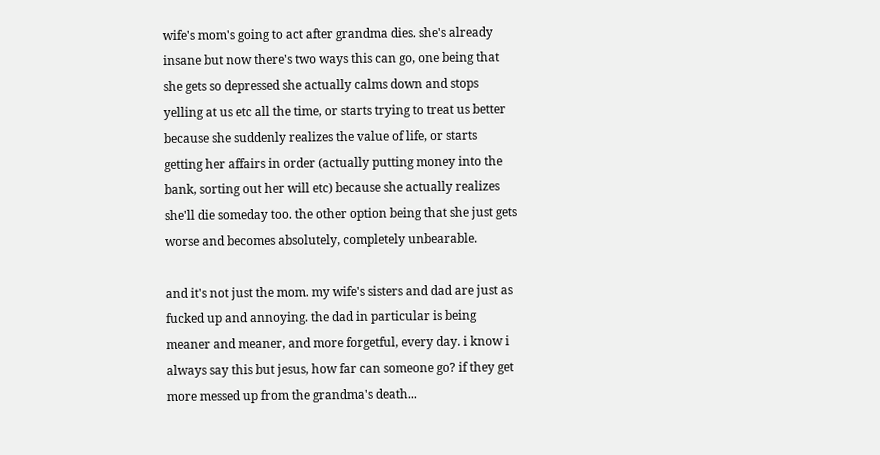wife's mom's going to act after grandma dies. she's already insane but now there's two ways this can go, one being that she gets so depressed she actually calms down and stops yelling at us etc all the time, or starts trying to treat us better because she suddenly realizes the value of life, or starts getting her affairs in order (actually putting money into the bank, sorting out her will etc) because she actually realizes she'll die someday too. the other option being that she just gets worse and becomes absolutely, completely unbearable.

and it's not just the mom. my wife's sisters and dad are just as fucked up and annoying. the dad in particular is being meaner and meaner, and more forgetful, every day. i know i always say this but jesus, how far can someone go? if they get more messed up from the grandma's death...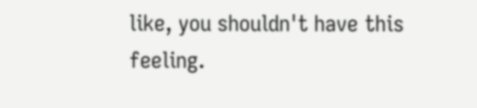like, you shouldn't have this feeling.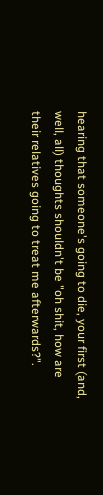hearing that someone's going to die, your first (and, well, all) thoughts shouldn't be "oh shit, how are their relatives going to treat me afterwards?".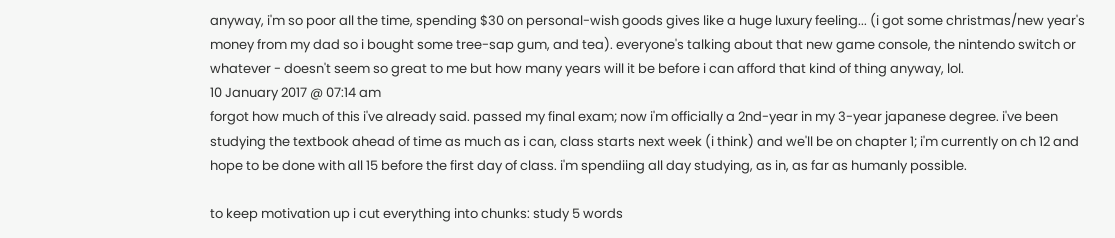anyway, i'm so poor all the time, spending $30 on personal-wish goods gives like a huge luxury feeling... (i got some christmas/new year's money from my dad so i bought some tree-sap gum, and tea). everyone's talking about that new game console, the nintendo switch or whatever - doesn't seem so great to me but how many years will it be before i can afford that kind of thing anyway, lol.
10 January 2017 @ 07:14 am
forgot how much of this i've already said. passed my final exam; now i'm officially a 2nd-year in my 3-year japanese degree. i've been studying the textbook ahead of time as much as i can, class starts next week (i think) and we'll be on chapter 1; i'm currently on ch 12 and hope to be done with all 15 before the first day of class. i'm spendiing all day studying, as in, as far as humanly possible.

to keep motivation up i cut everything into chunks: study 5 words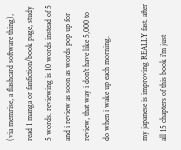(via memrise, a flashcard software thing), read 1 manga or fanfiction/book page, study 5 words. reviewing is 10 words instead of 5 and i review as soon as words pop up for review, that way i don't have like 5,000 to do when i wake up each morning.

my japanese is improving REALLY fast. after all 15 chapters of this book i'm just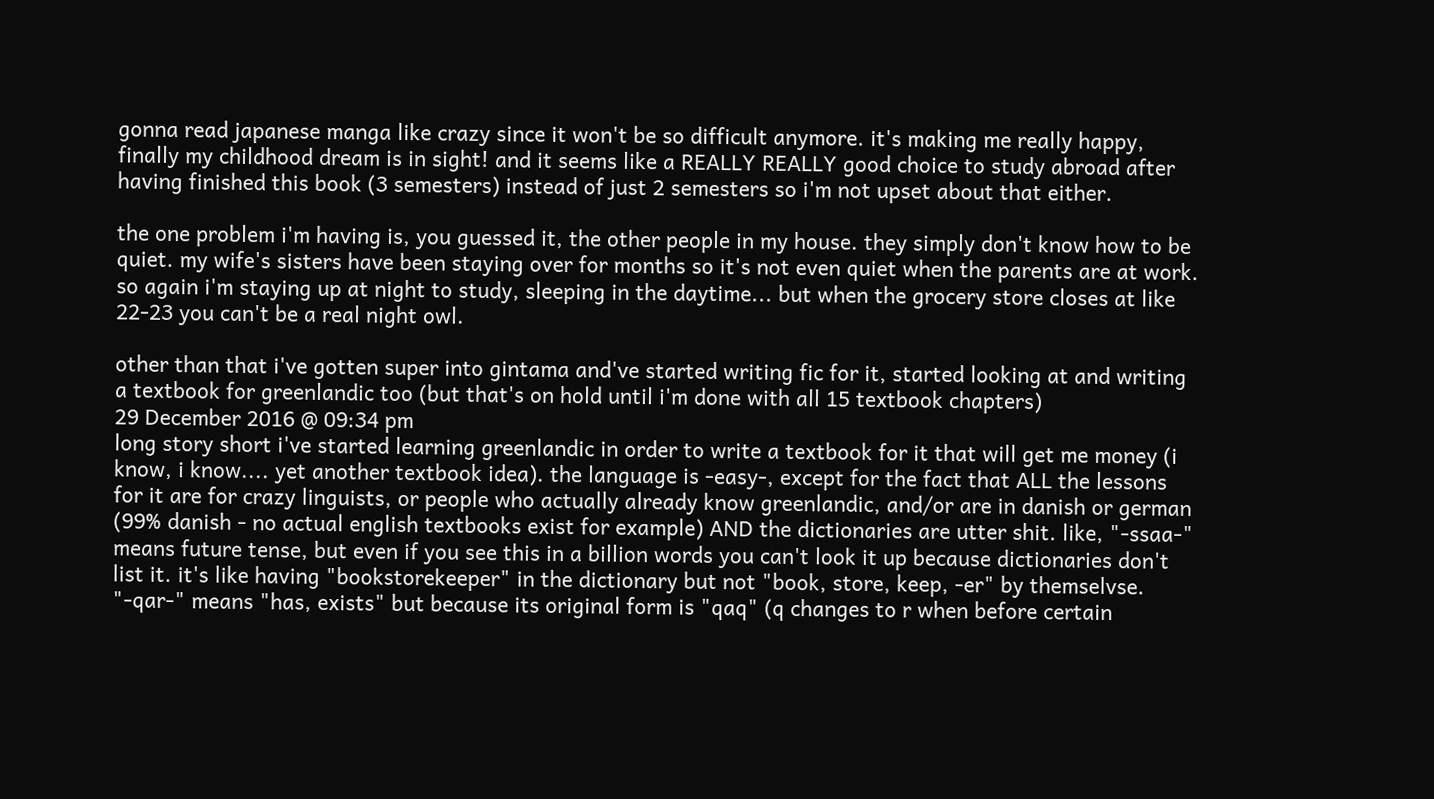gonna read japanese manga like crazy since it won't be so difficult anymore. it's making me really happy, finally my childhood dream is in sight! and it seems like a REALLY REALLY good choice to study abroad after having finished this book (3 semesters) instead of just 2 semesters so i'm not upset about that either.

the one problem i'm having is, you guessed it, the other people in my house. they simply don't know how to be quiet. my wife's sisters have been staying over for months so it's not even quiet when the parents are at work. so again i'm staying up at night to study, sleeping in the daytime... but when the grocery store closes at like 22-23 you can't be a real night owl.

other than that i've gotten super into gintama and've started writing fic for it, started looking at and writing a textbook for greenlandic too (but that's on hold until i'm done with all 15 textbook chapters)
29 December 2016 @ 09:34 pm
long story short i've started learning greenlandic in order to write a textbook for it that will get me money (i know, i know.... yet another textbook idea). the language is -easy-, except for the fact that ALL the lessons for it are for crazy linguists, or people who actually already know greenlandic, and/or are in danish or german (99% danish - no actual english textbooks exist for example) AND the dictionaries are utter shit. like, "-ssaa-" means future tense, but even if you see this in a billion words you can't look it up because dictionaries don't list it. it's like having "bookstorekeeper" in the dictionary but not "book, store, keep, -er" by themselvse. "-qar-" means "has, exists" but because its original form is "qaq" (q changes to r when before certain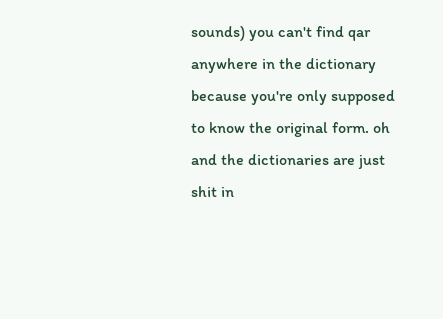sounds) you can't find qar anywhere in the dictionary because you're only supposed to know the original form. oh and the dictionaries are just shit in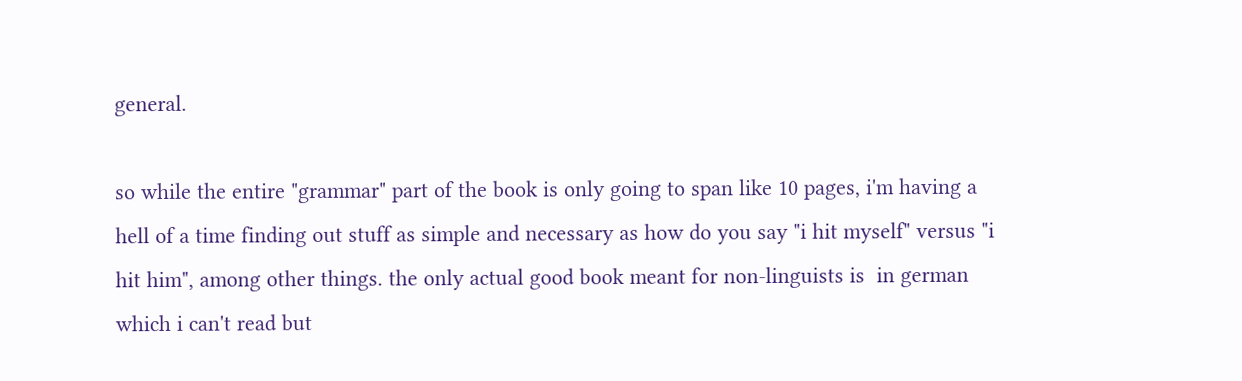general.

so while the entire "grammar" part of the book is only going to span like 10 pages, i'm having a hell of a time finding out stuff as simple and necessary as how do you say "i hit myself" versus "i hit him", among other things. the only actual good book meant for non-linguists is  in german which i can't read but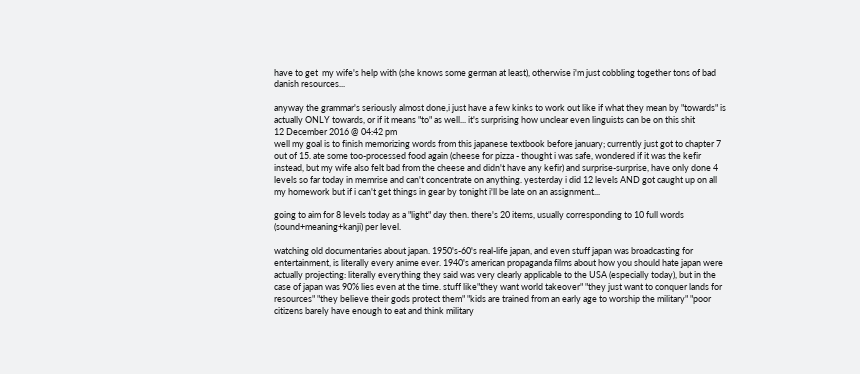have to get  my wife's help with (she knows some german at least), otherwise i'm just cobbling together tons of bad danish resources...

anyway the grammar's seriously almost done,i just have a few kinks to work out like if what they mean by "towards" is actually ONLY towards, or if it means "to" as well... it's surprising how unclear even linguists can be on this shit
12 December 2016 @ 04:42 pm
well my goal is to finish memorizing words from this japanese textbook before january; currently just got to chapter 7 out of 15. ate some too-processed food again (cheese for pizza - thought i was safe, wondered if it was the kefir instead, but my wife also felt bad from the cheese and didn't have any kefir) and surprise-surprise, have only done 4 levels so far today in memrise and can't concentrate on anything. yesterday i did 12 levels AND got caught up on all my homework but if i can't get things in gear by tonight i'll be late on an assignment...

going to aim for 8 levels today as a "light" day then. there's 20 items, usually corresponding to 10 full words (sound+meaning+kanji) per level.

watching old documentaries about japan. 1950's-60's real-life japan, and even stuff japan was broadcasting for entertainment, is literally every anime ever. 1940's american propaganda films about how you should hate japan were actually projecting: literally everything they said was very clearly applicable to the USA (especially today), but in the case of japan was 90% lies even at the time. stuff like"they want world takeover" "they just want to conquer lands for resources" "they believe their gods protect them" "kids are trained from an early age to worship the military" "poor citizens barely have enough to eat and think military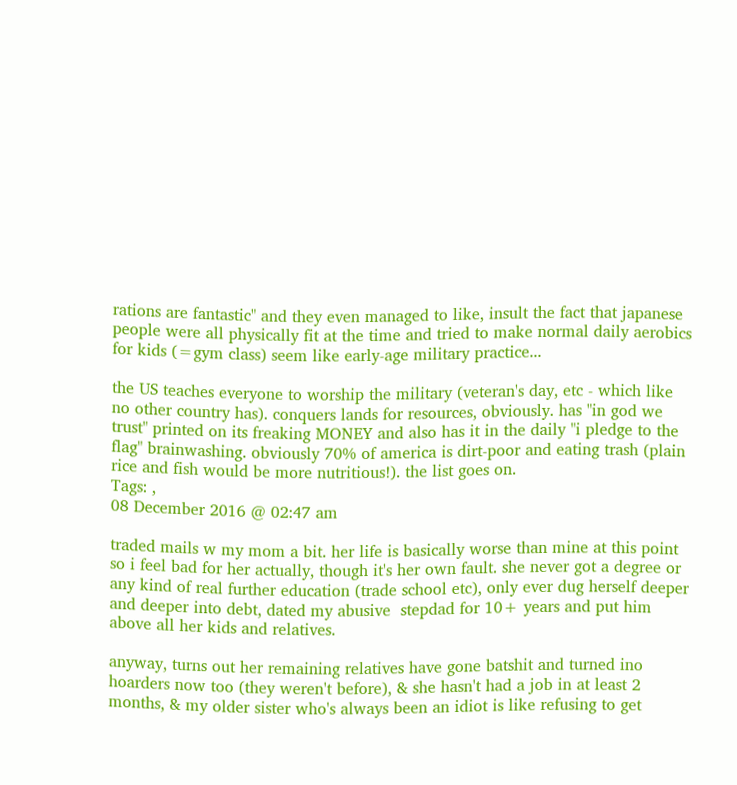rations are fantastic" and they even managed to like, insult the fact that japanese people were all physically fit at the time and tried to make normal daily aerobics for kids (=gym class) seem like early-age military practice...

the US teaches everyone to worship the military (veteran's day, etc - which like no other country has). conquers lands for resources, obviously. has "in god we trust" printed on its freaking MONEY and also has it in the daily "i pledge to the flag" brainwashing. obviously 70% of america is dirt-poor and eating trash (plain rice and fish would be more nutritious!). the list goes on.
Tags: ,
08 December 2016 @ 02:47 am

traded mails w my mom a bit. her life is basically worse than mine at this point so i feel bad for her actually, though it's her own fault. she never got a degree or any kind of real further education (trade school etc), only ever dug herself deeper and deeper into debt, dated my abusive  stepdad for 10+ years and put him above all her kids and relatives.

anyway, turns out her remaining relatives have gone batshit and turned ino hoarders now too (they weren't before), & she hasn't had a job in at least 2 months, & my older sister who's always been an idiot is like refusing to get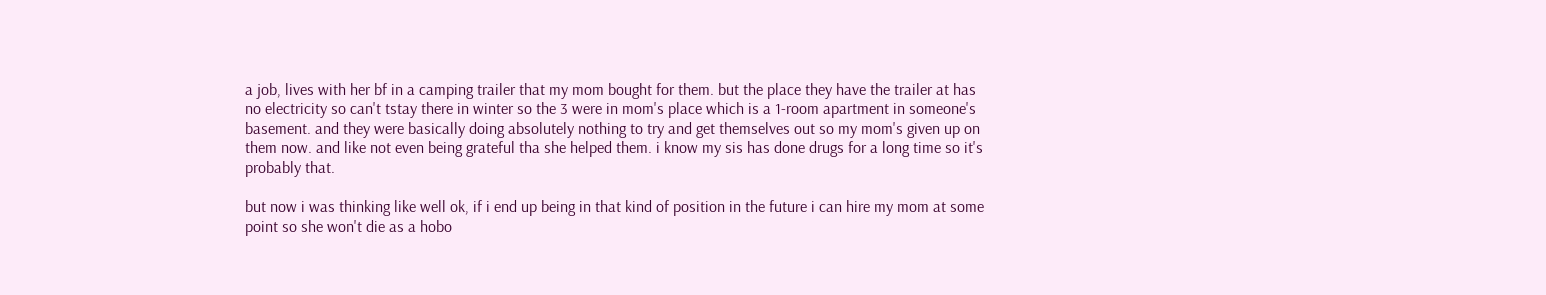a job, lives with her bf in a camping trailer that my mom bought for them. but the place they have the trailer at has no electricity so can't tstay there in winter so the 3 were in mom's place which is a 1-room apartment in someone's basement. and they were basically doing absolutely nothing to try and get themselves out so my mom's given up on them now. and like not even being grateful tha she helped them. i know my sis has done drugs for a long time so it's probably that.

but now i was thinking like well ok, if i end up being in that kind of position in the future i can hire my mom at some point so she won't die as a hobo